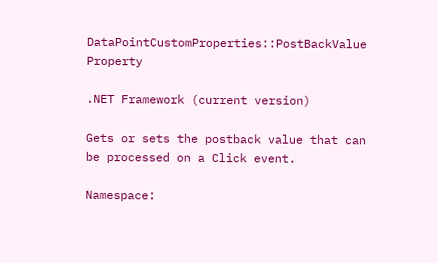DataPointCustomProperties::PostBackValue Property

.NET Framework (current version)

Gets or sets the postback value that can be processed on a Click event.

Namespace: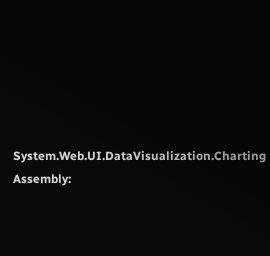System.Web.UI.DataVisualization.Charting
Assembly: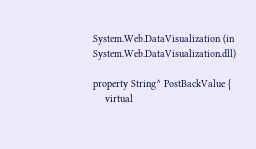System.Web.DataVisualization (in System.Web.DataVisualization.dll)

property String^ PostBackValue {
    virtual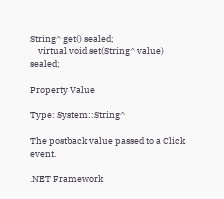String^ get() sealed;
    virtual void set(String^ value) sealed;

Property Value

Type: System::String^

The postback value passed to a Click event.

.NET Framework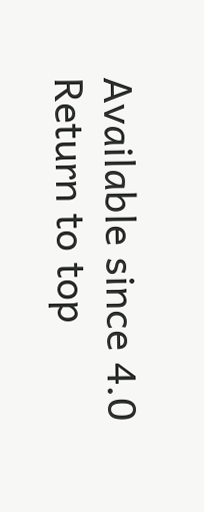Available since 4.0
Return to top